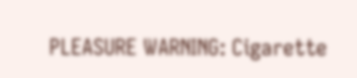PLEASURE WARNING: Cigarette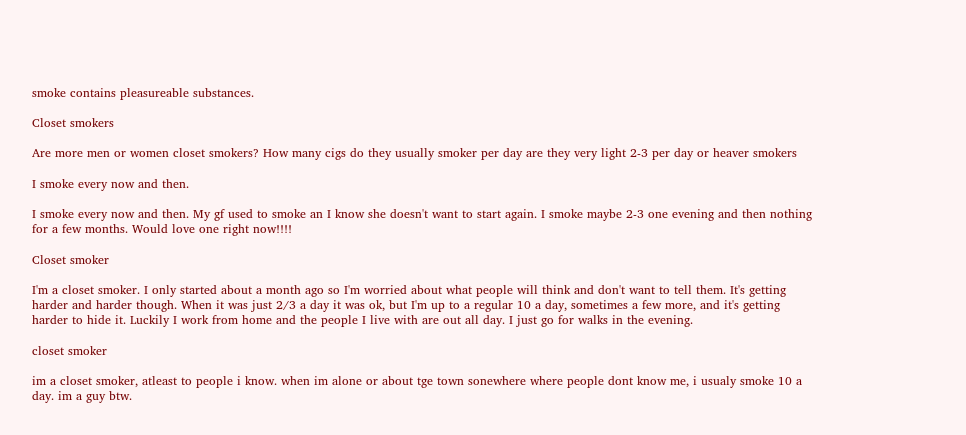smoke contains pleasureable substances.

Closet smokers

Are more men or women closet smokers? How many cigs do they usually smoker per day are they very light 2-3 per day or heaver smokers

I smoke every now and then.

I smoke every now and then. My gf used to smoke an I know she doesn't want to start again. I smoke maybe 2-3 one evening and then nothing for a few months. Would love one right now!!!!

Closet smoker

I'm a closet smoker. I only started about a month ago so I'm worried about what people will think and don't want to tell them. It's getting harder and harder though. When it was just 2/3 a day it was ok, but I'm up to a regular 10 a day, sometimes a few more, and it's getting harder to hide it. Luckily I work from home and the people I live with are out all day. I just go for walks in the evening.

closet smoker

im a closet smoker, atleast to people i know. when im alone or about tge town sonewhere where people dont know me, i usualy smoke 10 a day. im a guy btw.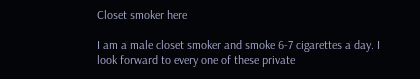Closet smoker here

I am a male closet smoker and smoke 6-7 cigarettes a day. I look forward to every one of these private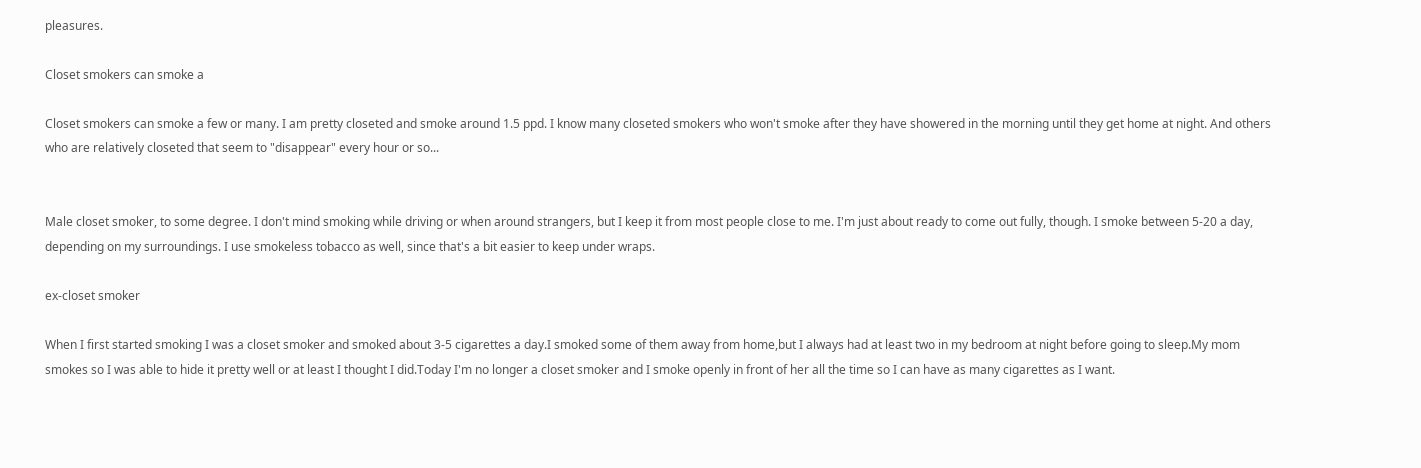pleasures.

Closet smokers can smoke a

Closet smokers can smoke a few or many. I am pretty closeted and smoke around 1.5 ppd. I know many closeted smokers who won't smoke after they have showered in the morning until they get home at night. And others who are relatively closeted that seem to "disappear" every hour or so...


Male closet smoker, to some degree. I don't mind smoking while driving or when around strangers, but I keep it from most people close to me. I'm just about ready to come out fully, though. I smoke between 5-20 a day, depending on my surroundings. I use smokeless tobacco as well, since that's a bit easier to keep under wraps.

ex-closet smoker

When I first started smoking I was a closet smoker and smoked about 3-5 cigarettes a day.I smoked some of them away from home,but I always had at least two in my bedroom at night before going to sleep.My mom smokes so I was able to hide it pretty well or at least I thought I did.Today I'm no longer a closet smoker and I smoke openly in front of her all the time so I can have as many cigarettes as I want.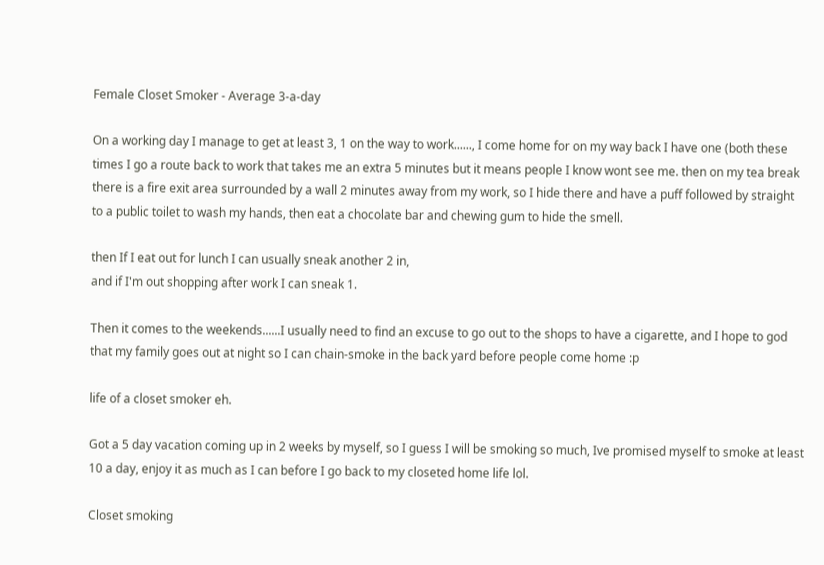Female Closet Smoker - Average 3-a-day

On a working day I manage to get at least 3, 1 on the way to work......, I come home for on my way back I have one (both these times I go a route back to work that takes me an extra 5 minutes but it means people I know wont see me. then on my tea break there is a fire exit area surrounded by a wall 2 minutes away from my work, so I hide there and have a puff followed by straight to a public toilet to wash my hands, then eat a chocolate bar and chewing gum to hide the smell.

then If I eat out for lunch I can usually sneak another 2 in,
and if I'm out shopping after work I can sneak 1.

Then it comes to the weekends......I usually need to find an excuse to go out to the shops to have a cigarette, and I hope to god that my family goes out at night so I can chain-smoke in the back yard before people come home :p

life of a closet smoker eh.

Got a 5 day vacation coming up in 2 weeks by myself, so I guess I will be smoking so much, Ive promised myself to smoke at least 10 a day, enjoy it as much as I can before I go back to my closeted home life lol.

Closet smoking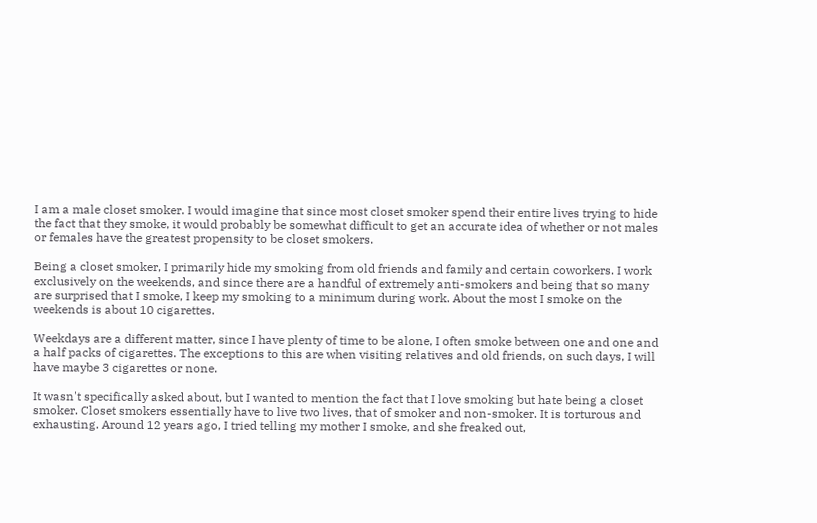I am a male closet smoker. I would imagine that since most closet smoker spend their entire lives trying to hide the fact that they smoke, it would probably be somewhat difficult to get an accurate idea of whether or not males or females have the greatest propensity to be closet smokers.

Being a closet smoker, I primarily hide my smoking from old friends and family and certain coworkers. I work exclusively on the weekends, and since there are a handful of extremely anti-smokers and being that so many are surprised that I smoke, I keep my smoking to a minimum during work. About the most I smoke on the weekends is about 10 cigarettes.

Weekdays are a different matter, since I have plenty of time to be alone, I often smoke between one and one and a half packs of cigarettes. The exceptions to this are when visiting relatives and old friends, on such days, I will have maybe 3 cigarettes or none.

It wasn't specifically asked about, but I wanted to mention the fact that I love smoking but hate being a closet smoker. Closet smokers essentially have to live two lives, that of smoker and non-smoker. It is torturous and exhausting. Around 12 years ago, I tried telling my mother I smoke, and she freaked out,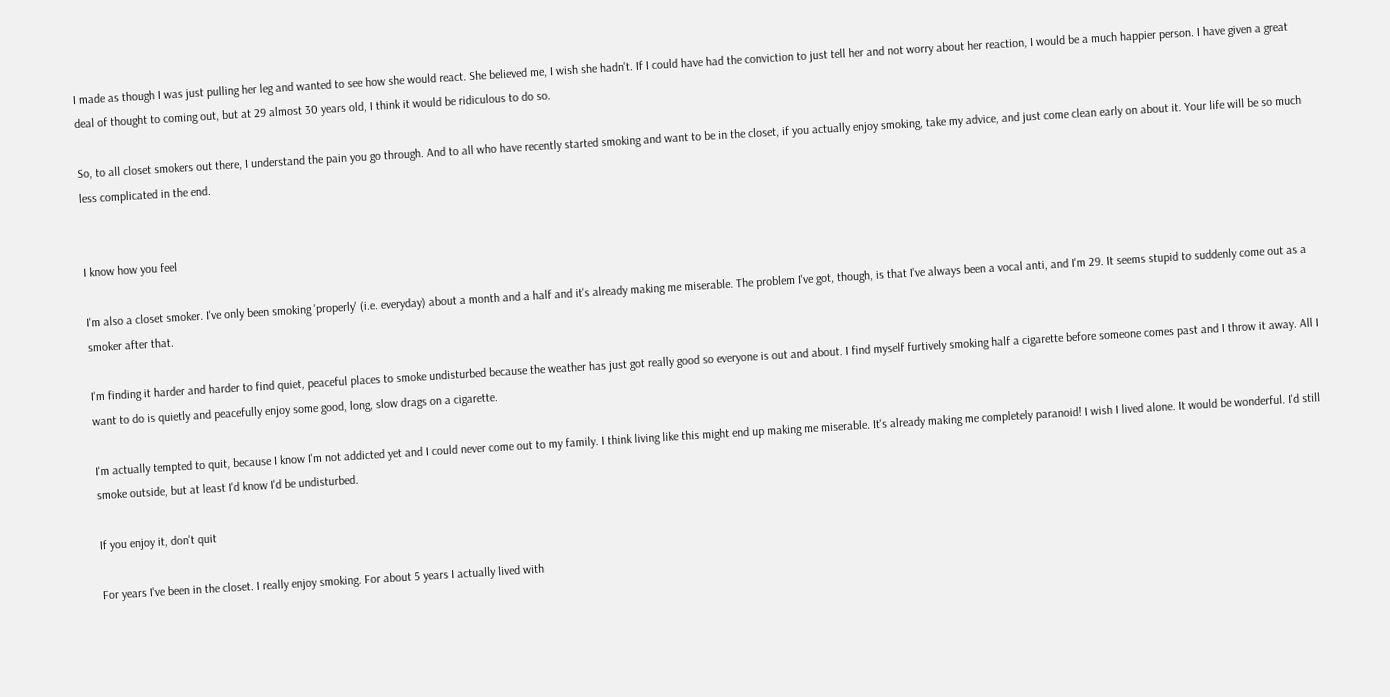I made as though I was just pulling her leg and wanted to see how she would react. She believed me, I wish she hadn't. If I could have had the conviction to just tell her and not worry about her reaction, I would be a much happier person. I have given a great deal of thought to coming out, but at 29 almost 30 years old, I think it would be ridiculous to do so.

So, to all closet smokers out there, I understand the pain you go through. And to all who have recently started smoking and want to be in the closet, if you actually enjoy smoking, take my advice, and just come clean early on about it. Your life will be so much less complicated in the end.


I know how you feel

I'm also a closet smoker. I've only been smoking 'properly' (i.e. everyday) about a month and a half and it's already making me miserable. The problem I've got, though, is that I've always been a vocal anti, and I'm 29. It seems stupid to suddenly come out as a smoker after that.

I'm finding it harder and harder to find quiet, peaceful places to smoke undisturbed because the weather has just got really good so everyone is out and about. I find myself furtively smoking half a cigarette before someone comes past and I throw it away. All I want to do is quietly and peacefully enjoy some good, long, slow drags on a cigarette.

I'm actually tempted to quit, because I know I'm not addicted yet and I could never come out to my family. I think living like this might end up making me miserable. It's already making me completely paranoid! I wish I lived alone. It would be wonderful. I'd still smoke outside, but at least I'd know I'd be undisturbed.

If you enjoy it, don't quit

For years I've been in the closet. I really enjoy smoking. For about 5 years I actually lived with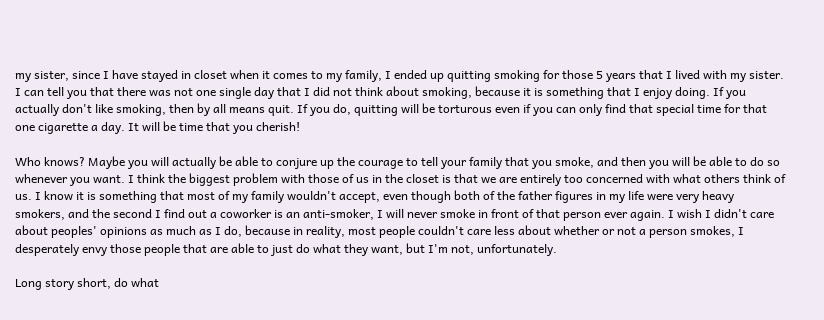my sister, since I have stayed in closet when it comes to my family, I ended up quitting smoking for those 5 years that I lived with my sister. I can tell you that there was not one single day that I did not think about smoking, because it is something that I enjoy doing. If you actually don't like smoking, then by all means quit. If you do, quitting will be torturous even if you can only find that special time for that one cigarette a day. It will be time that you cherish!

Who knows? Maybe you will actually be able to conjure up the courage to tell your family that you smoke, and then you will be able to do so whenever you want. I think the biggest problem with those of us in the closet is that we are entirely too concerned with what others think of us. I know it is something that most of my family wouldn't accept, even though both of the father figures in my life were very heavy smokers, and the second I find out a coworker is an anti-smoker, I will never smoke in front of that person ever again. I wish I didn't care about peoples' opinions as much as I do, because in reality, most people couldn't care less about whether or not a person smokes, I desperately envy those people that are able to just do what they want, but I'm not, unfortunately.

Long story short, do what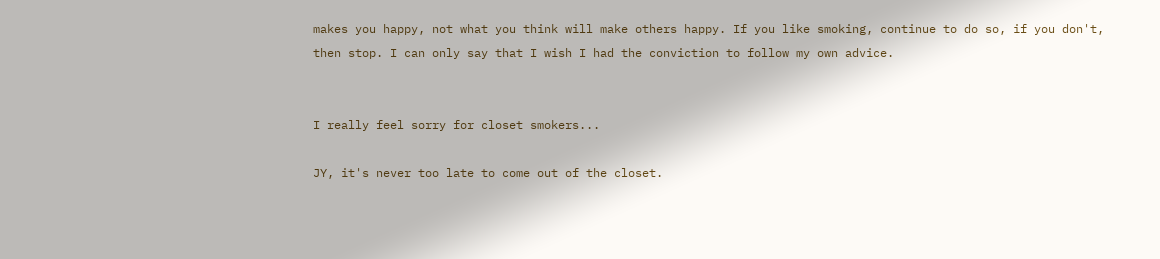makes you happy, not what you think will make others happy. If you like smoking, continue to do so, if you don't, then stop. I can only say that I wish I had the conviction to follow my own advice.


I really feel sorry for closet smokers...

JY, it's never too late to come out of the closet.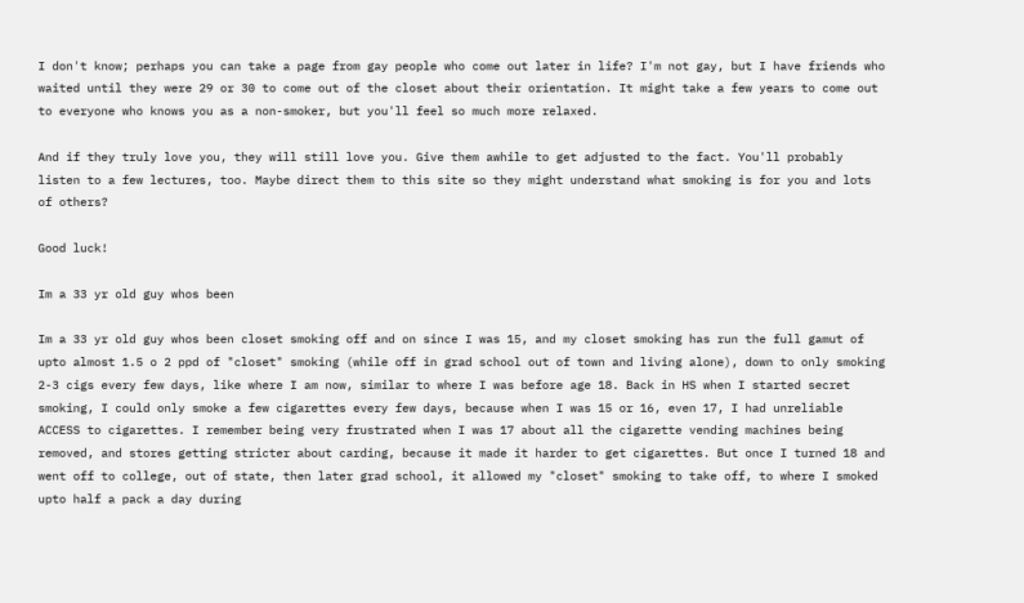I don't know; perhaps you can take a page from gay people who come out later in life? I'm not gay, but I have friends who waited until they were 29 or 30 to come out of the closet about their orientation. It might take a few years to come out to everyone who knows you as a non-smoker, but you'll feel so much more relaxed.

And if they truly love you, they will still love you. Give them awhile to get adjusted to the fact. You'll probably listen to a few lectures, too. Maybe direct them to this site so they might understand what smoking is for you and lots of others?

Good luck!

Im a 33 yr old guy whos been

Im a 33 yr old guy whos been closet smoking off and on since I was 15, and my closet smoking has run the full gamut of upto almost 1.5 o 2 ppd of "closet" smoking (while off in grad school out of town and living alone), down to only smoking 2-3 cigs every few days, like where I am now, similar to where I was before age 18. Back in HS when I started secret smoking, I could only smoke a few cigarettes every few days, because when I was 15 or 16, even 17, I had unreliable ACCESS to cigarettes. I remember being very frustrated when I was 17 about all the cigarette vending machines being removed, and stores getting stricter about carding, because it made it harder to get cigarettes. But once I turned 18 and went off to college, out of state, then later grad school, it allowed my "closet" smoking to take off, to where I smoked upto half a pack a day during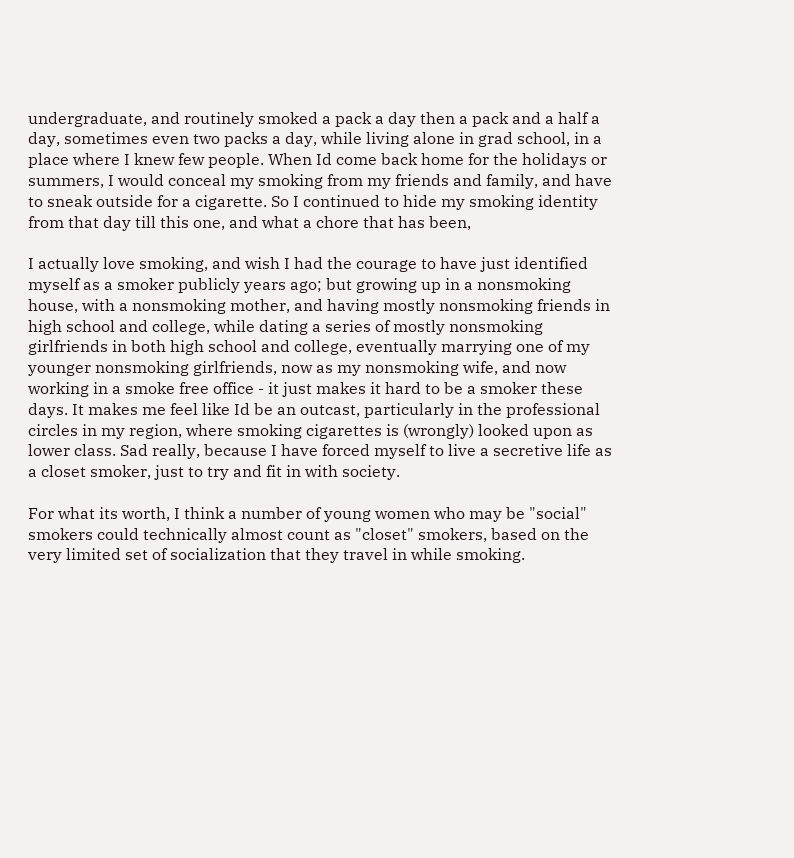undergraduate, and routinely smoked a pack a day then a pack and a half a day, sometimes even two packs a day, while living alone in grad school, in a place where I knew few people. When Id come back home for the holidays or summers, I would conceal my smoking from my friends and family, and have to sneak outside for a cigarette. So I continued to hide my smoking identity from that day till this one, and what a chore that has been,

I actually love smoking, and wish I had the courage to have just identified myself as a smoker publicly years ago; but growing up in a nonsmoking house, with a nonsmoking mother, and having mostly nonsmoking friends in high school and college, while dating a series of mostly nonsmoking girlfriends in both high school and college, eventually marrying one of my younger nonsmoking girlfriends, now as my nonsmoking wife, and now working in a smoke free office - it just makes it hard to be a smoker these days. It makes me feel like Id be an outcast, particularly in the professional circles in my region, where smoking cigarettes is (wrongly) looked upon as lower class. Sad really, because I have forced myself to live a secretive life as a closet smoker, just to try and fit in with society.

For what its worth, I think a number of young women who may be "social" smokers could technically almost count as "closet" smokers, based on the very limited set of socialization that they travel in while smoking.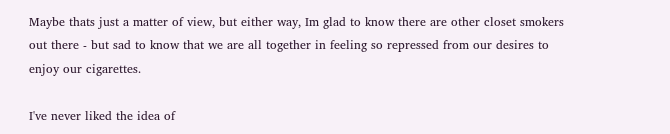Maybe thats just a matter of view, but either way, Im glad to know there are other closet smokers out there - but sad to know that we are all together in feeling so repressed from our desires to enjoy our cigarettes.

I've never liked the idea of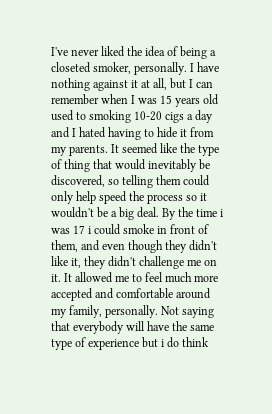I've never liked the idea of being a closeted smoker, personally. I have nothing against it at all, but I can remember when I was 15 years old used to smoking 10-20 cigs a day and I hated having to hide it from my parents. It seemed like the type of thing that would inevitably be discovered, so telling them could only help speed the process so it wouldn't be a big deal. By the time i was 17 i could smoke in front of them, and even though they didn't like it, they didn't challenge me on it. It allowed me to feel much more accepted and comfortable around my family, personally. Not saying that everybody will have the same type of experience but i do think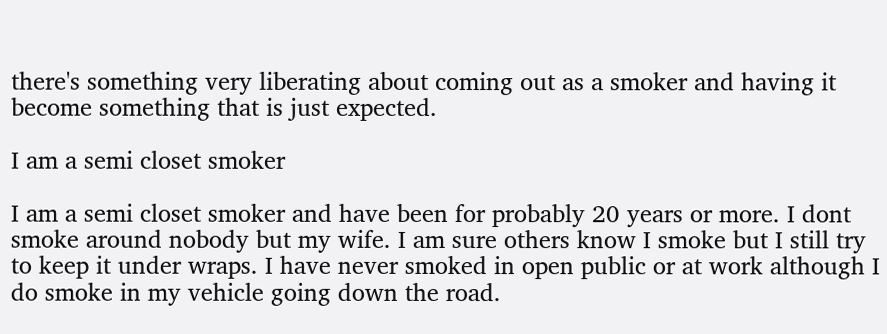there's something very liberating about coming out as a smoker and having it become something that is just expected.

I am a semi closet smoker

I am a semi closet smoker and have been for probably 20 years or more. I dont smoke around nobody but my wife. I am sure others know I smoke but I still try to keep it under wraps. I have never smoked in open public or at work although I do smoke in my vehicle going down the road.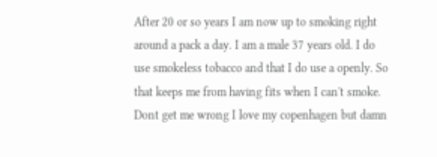After 20 or so years I am now up to smoking right around a pack a day. I am a male 37 years old. I do use smokeless tobacco and that I do use a openly. So that keeps me from having fits when I can't smoke. Dont get me wrong I love my copenhagen but damn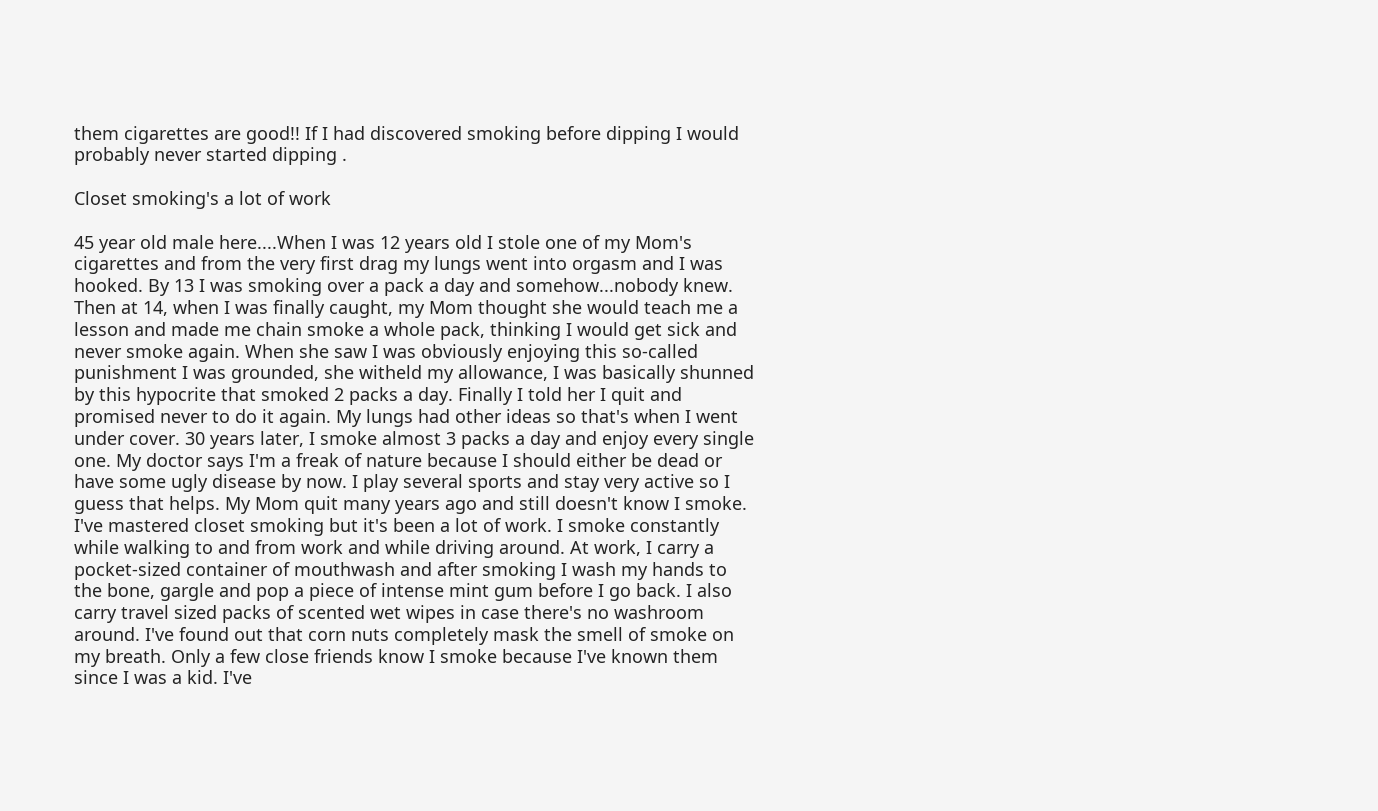them cigarettes are good!! If I had discovered smoking before dipping I would probably never started dipping .

Closet smoking's a lot of work

45 year old male here....When I was 12 years old I stole one of my Mom's cigarettes and from the very first drag my lungs went into orgasm and I was hooked. By 13 I was smoking over a pack a day and somehow...nobody knew. Then at 14, when I was finally caught, my Mom thought she would teach me a lesson and made me chain smoke a whole pack, thinking I would get sick and never smoke again. When she saw I was obviously enjoying this so-called punishment I was grounded, she witheld my allowance, I was basically shunned by this hypocrite that smoked 2 packs a day. Finally I told her I quit and promised never to do it again. My lungs had other ideas so that's when I went under cover. 30 years later, I smoke almost 3 packs a day and enjoy every single one. My doctor says I'm a freak of nature because I should either be dead or have some ugly disease by now. I play several sports and stay very active so I guess that helps. My Mom quit many years ago and still doesn't know I smoke. I've mastered closet smoking but it's been a lot of work. I smoke constantly while walking to and from work and while driving around. At work, I carry a pocket-sized container of mouthwash and after smoking I wash my hands to the bone, gargle and pop a piece of intense mint gum before I go back. I also carry travel sized packs of scented wet wipes in case there's no washroom around. I've found out that corn nuts completely mask the smell of smoke on my breath. Only a few close friends know I smoke because I've known them since I was a kid. I've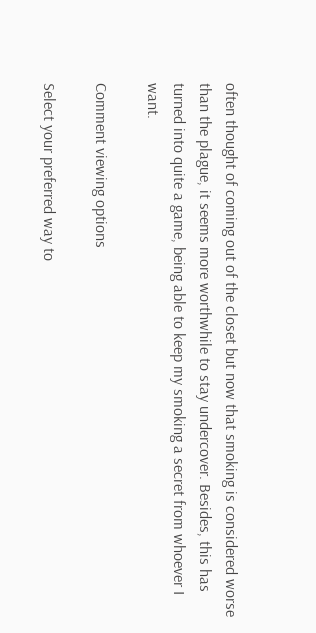often thought of coming out of the closet but now that smoking is considered worse than the plague, it seems more worthwhile to stay undercover. Besides, this has turned into quite a game, being able to keep my smoking a secret from whoever I want.

Comment viewing options

Select your preferred way to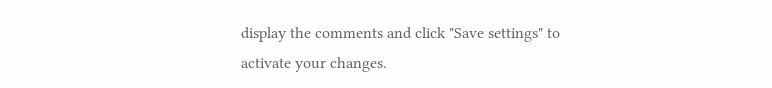display the comments and click "Save settings" to activate your changes.